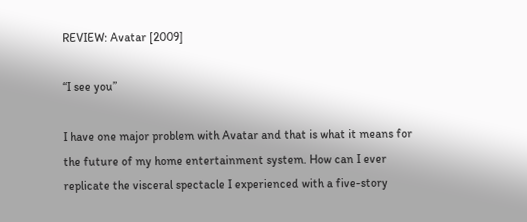REVIEW: Avatar [2009]

“I see you”

I have one major problem with Avatar and that is what it means for the future of my home entertainment system. How can I ever replicate the visceral spectacle I experienced with a five-story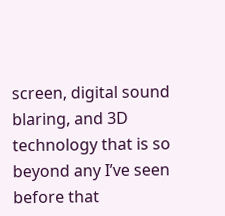screen, digital sound blaring, and 3D technology that is so beyond any I’ve seen before that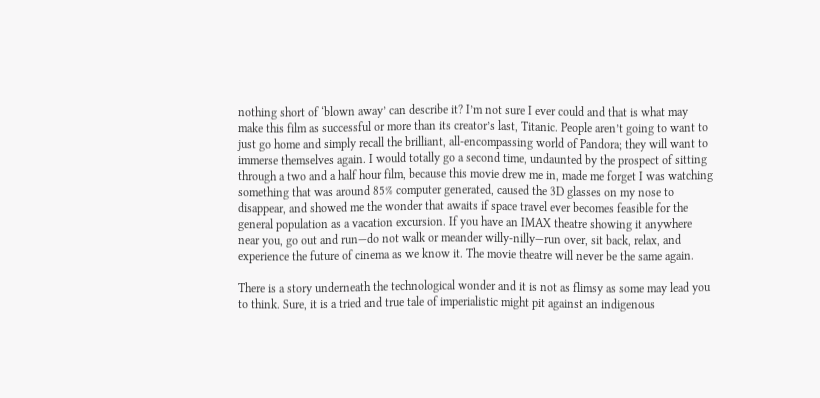nothing short of ‘blown away’ can describe it? I’m not sure I ever could and that is what may make this film as successful or more than its creator’s last, Titanic. People aren’t going to want to just go home and simply recall the brilliant, all-encompassing world of Pandora; they will want to immerse themselves again. I would totally go a second time, undaunted by the prospect of sitting through a two and a half hour film, because this movie drew me in, made me forget I was watching something that was around 85% computer generated, caused the 3D glasses on my nose to disappear, and showed me the wonder that awaits if space travel ever becomes feasible for the general population as a vacation excursion. If you have an IMAX theatre showing it anywhere near you, go out and run—do not walk or meander willy-nilly—run over, sit back, relax, and experience the future of cinema as we know it. The movie theatre will never be the same again.

There is a story underneath the technological wonder and it is not as flimsy as some may lead you to think. Sure, it is a tried and true tale of imperialistic might pit against an indigenous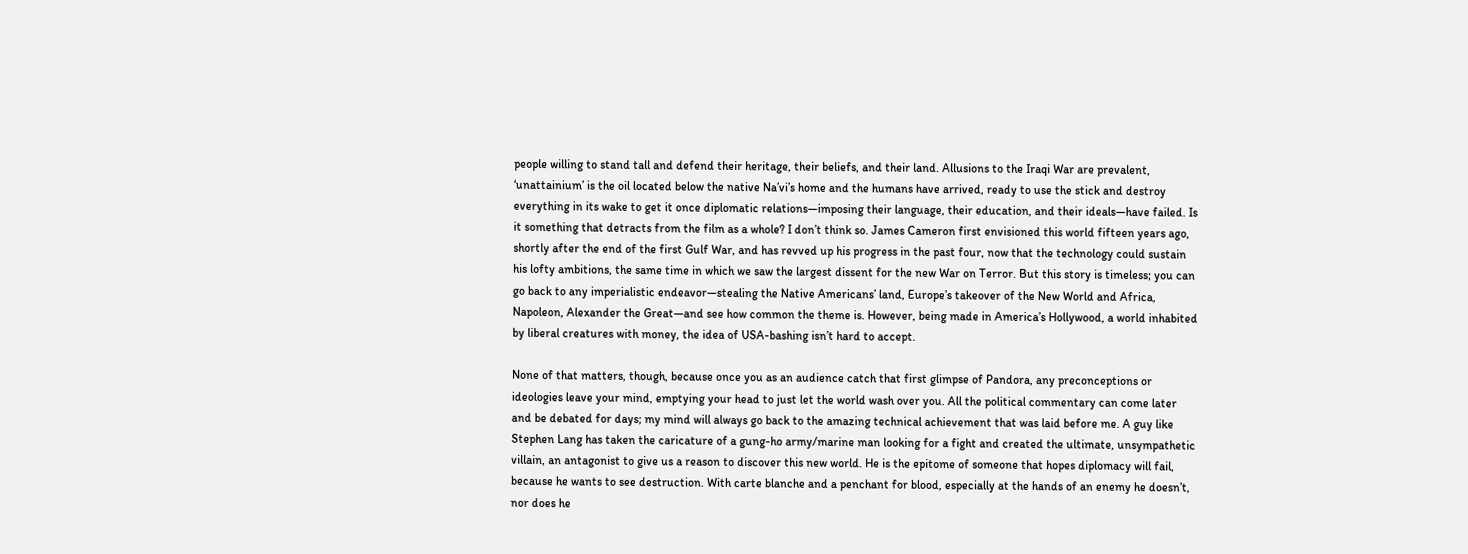people willing to stand tall and defend their heritage, their beliefs, and their land. Allusions to the Iraqi War are prevalent, ‘unattainium’ is the oil located below the native Na’vi’s home and the humans have arrived, ready to use the stick and destroy everything in its wake to get it once diplomatic relations—imposing their language, their education, and their ideals—have failed. Is it something that detracts from the film as a whole? I don’t think so. James Cameron first envisioned this world fifteen years ago, shortly after the end of the first Gulf War, and has revved up his progress in the past four, now that the technology could sustain his lofty ambitions, the same time in which we saw the largest dissent for the new War on Terror. But this story is timeless; you can go back to any imperialistic endeavor—stealing the Native Americans’ land, Europe’s takeover of the New World and Africa, Napoleon, Alexander the Great—and see how common the theme is. However, being made in America’s Hollywood, a world inhabited by liberal creatures with money, the idea of USA-bashing isn’t hard to accept.

None of that matters, though, because once you as an audience catch that first glimpse of Pandora, any preconceptions or ideologies leave your mind, emptying your head to just let the world wash over you. All the political commentary can come later and be debated for days; my mind will always go back to the amazing technical achievement that was laid before me. A guy like Stephen Lang has taken the caricature of a gung-ho army/marine man looking for a fight and created the ultimate, unsympathetic villain, an antagonist to give us a reason to discover this new world. He is the epitome of someone that hopes diplomacy will fail, because he wants to see destruction. With carte blanche and a penchant for blood, especially at the hands of an enemy he doesn’t, nor does he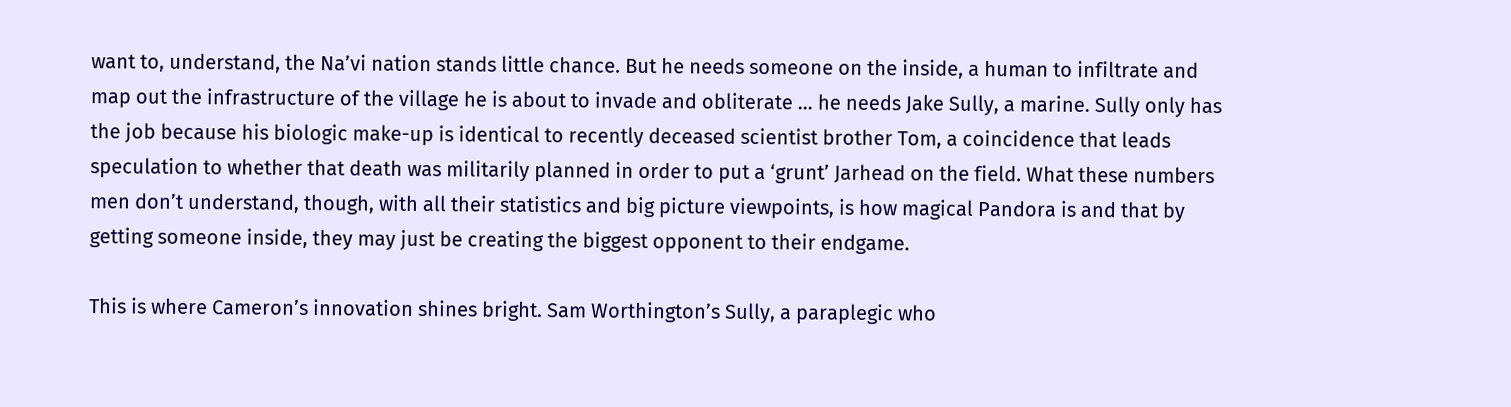want to, understand, the Na’vi nation stands little chance. But he needs someone on the inside, a human to infiltrate and map out the infrastructure of the village he is about to invade and obliterate … he needs Jake Sully, a marine. Sully only has the job because his biologic make-up is identical to recently deceased scientist brother Tom, a coincidence that leads speculation to whether that death was militarily planned in order to put a ‘grunt’ Jarhead on the field. What these numbers men don’t understand, though, with all their statistics and big picture viewpoints, is how magical Pandora is and that by getting someone inside, they may just be creating the biggest opponent to their endgame.

This is where Cameron’s innovation shines bright. Sam Worthington’s Sully, a paraplegic who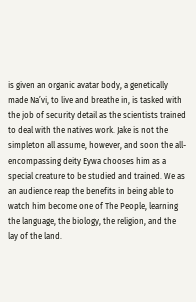is given an organic avatar body, a genetically made Na’vi, to live and breathe in, is tasked with the job of security detail as the scientists trained to deal with the natives work. Jake is not the simpleton all assume, however, and soon the all-encompassing deity Eywa chooses him as a special creature to be studied and trained. We as an audience reap the benefits in being able to watch him become one of The People, learning the language, the biology, the religion, and the lay of the land.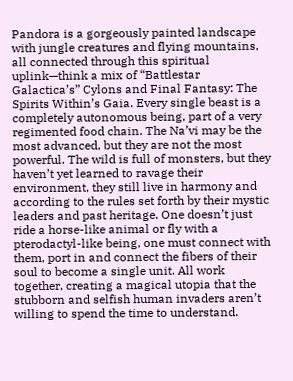Pandora is a gorgeously painted landscape with jungle creatures and flying mountains, all connected through this spiritual uplink—think a mix of “Battlestar Galactica’s” Cylons and Final Fantasy: The Spirits Within’s Gaia. Every single beast is a completely autonomous being, part of a very regimented food chain. The Na’vi may be the most advanced, but they are not the most powerful. The wild is full of monsters, but they haven’t yet learned to ravage their environment, they still live in harmony and according to the rules set forth by their mystic leaders and past heritage. One doesn’t just ride a horse-like animal or fly with a pterodactyl-like being, one must connect with them, port in and connect the fibers of their soul to become a single unit. All work together, creating a magical utopia that the stubborn and selfish human invaders aren’t willing to spend the time to understand.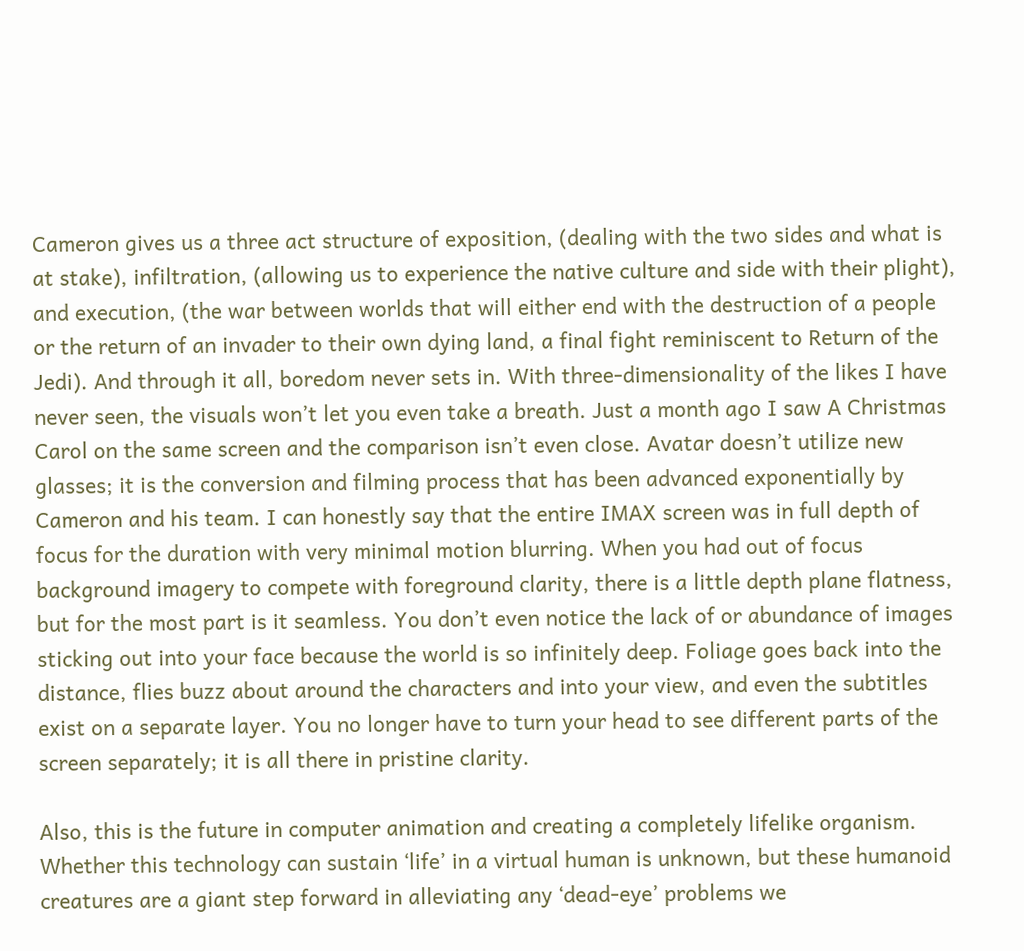Cameron gives us a three act structure of exposition, (dealing with the two sides and what is at stake), infiltration, (allowing us to experience the native culture and side with their plight), and execution, (the war between worlds that will either end with the destruction of a people or the return of an invader to their own dying land, a final fight reminiscent to Return of the Jedi). And through it all, boredom never sets in. With three-dimensionality of the likes I have never seen, the visuals won’t let you even take a breath. Just a month ago I saw A Christmas Carol on the same screen and the comparison isn’t even close. Avatar doesn’t utilize new glasses; it is the conversion and filming process that has been advanced exponentially by Cameron and his team. I can honestly say that the entire IMAX screen was in full depth of focus for the duration with very minimal motion blurring. When you had out of focus background imagery to compete with foreground clarity, there is a little depth plane flatness, but for the most part is it seamless. You don’t even notice the lack of or abundance of images sticking out into your face because the world is so infinitely deep. Foliage goes back into the distance, flies buzz about around the characters and into your view, and even the subtitles exist on a separate layer. You no longer have to turn your head to see different parts of the screen separately; it is all there in pristine clarity.

Also, this is the future in computer animation and creating a completely lifelike organism. Whether this technology can sustain ‘life’ in a virtual human is unknown, but these humanoid creatures are a giant step forward in alleviating any ‘dead-eye’ problems we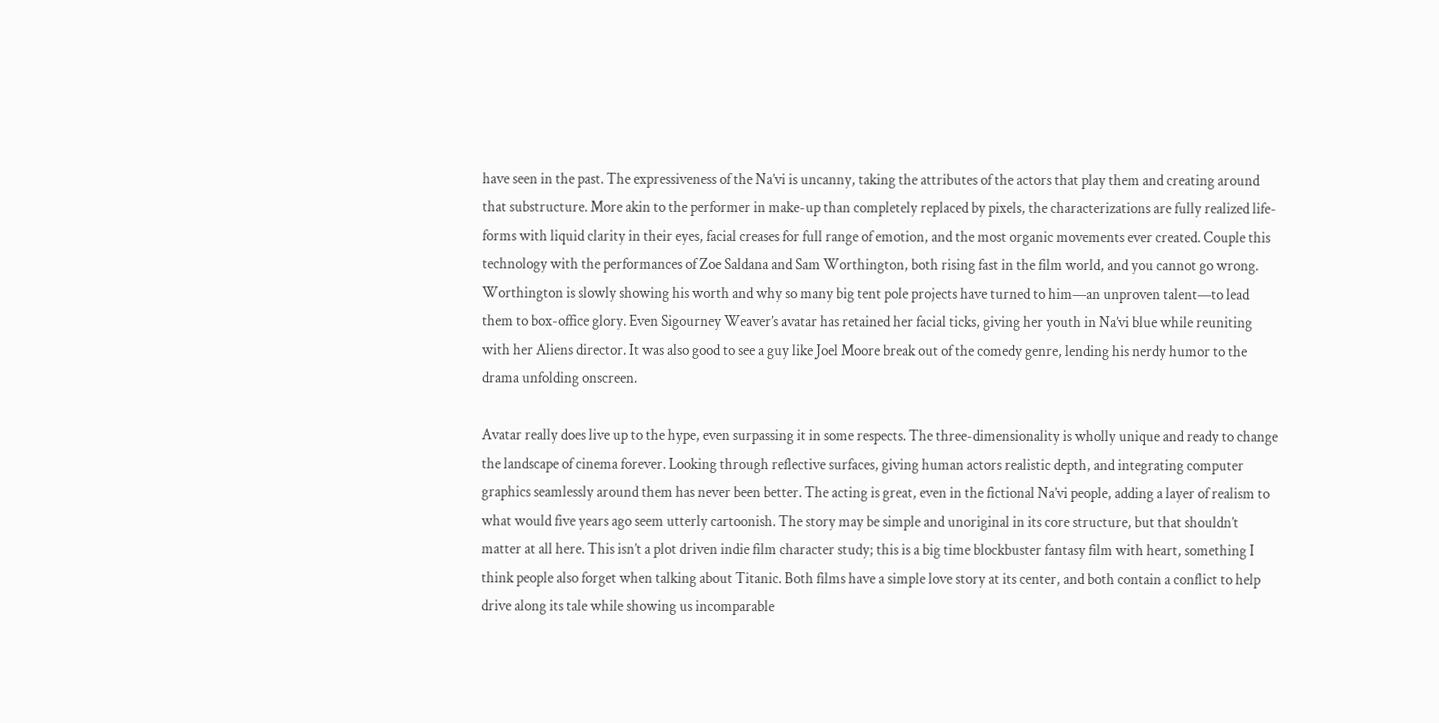have seen in the past. The expressiveness of the Na’vi is uncanny, taking the attributes of the actors that play them and creating around that substructure. More akin to the performer in make-up than completely replaced by pixels, the characterizations are fully realized life-forms with liquid clarity in their eyes, facial creases for full range of emotion, and the most organic movements ever created. Couple this technology with the performances of Zoe Saldana and Sam Worthington, both rising fast in the film world, and you cannot go wrong. Worthington is slowly showing his worth and why so many big tent pole projects have turned to him—an unproven talent—to lead them to box-office glory. Even Sigourney Weaver’s avatar has retained her facial ticks, giving her youth in Na’vi blue while reuniting with her Aliens director. It was also good to see a guy like Joel Moore break out of the comedy genre, lending his nerdy humor to the drama unfolding onscreen.

Avatar really does live up to the hype, even surpassing it in some respects. The three-dimensionality is wholly unique and ready to change the landscape of cinema forever. Looking through reflective surfaces, giving human actors realistic depth, and integrating computer graphics seamlessly around them has never been better. The acting is great, even in the fictional Na’vi people, adding a layer of realism to what would five years ago seem utterly cartoonish. The story may be simple and unoriginal in its core structure, but that shouldn’t matter at all here. This isn’t a plot driven indie film character study; this is a big time blockbuster fantasy film with heart, something I think people also forget when talking about Titanic. Both films have a simple love story at its center, and both contain a conflict to help drive along its tale while showing us incomparable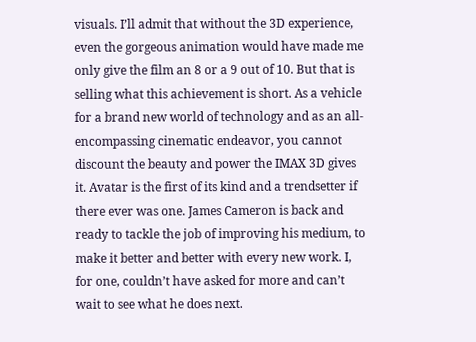visuals. I’ll admit that without the 3D experience, even the gorgeous animation would have made me only give the film an 8 or a 9 out of 10. But that is selling what this achievement is short. As a vehicle for a brand new world of technology and as an all-encompassing cinematic endeavor, you cannot discount the beauty and power the IMAX 3D gives it. Avatar is the first of its kind and a trendsetter if there ever was one. James Cameron is back and ready to tackle the job of improving his medium, to make it better and better with every new work. I, for one, couldn’t have asked for more and can’t wait to see what he does next.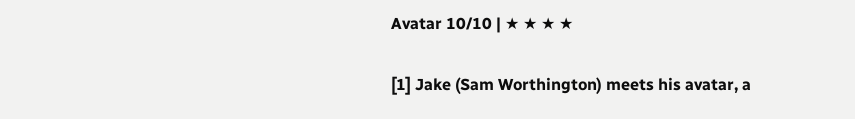Avatar 10/10 | ★ ★ ★ ★

[1] Jake (Sam Worthington) meets his avatar, a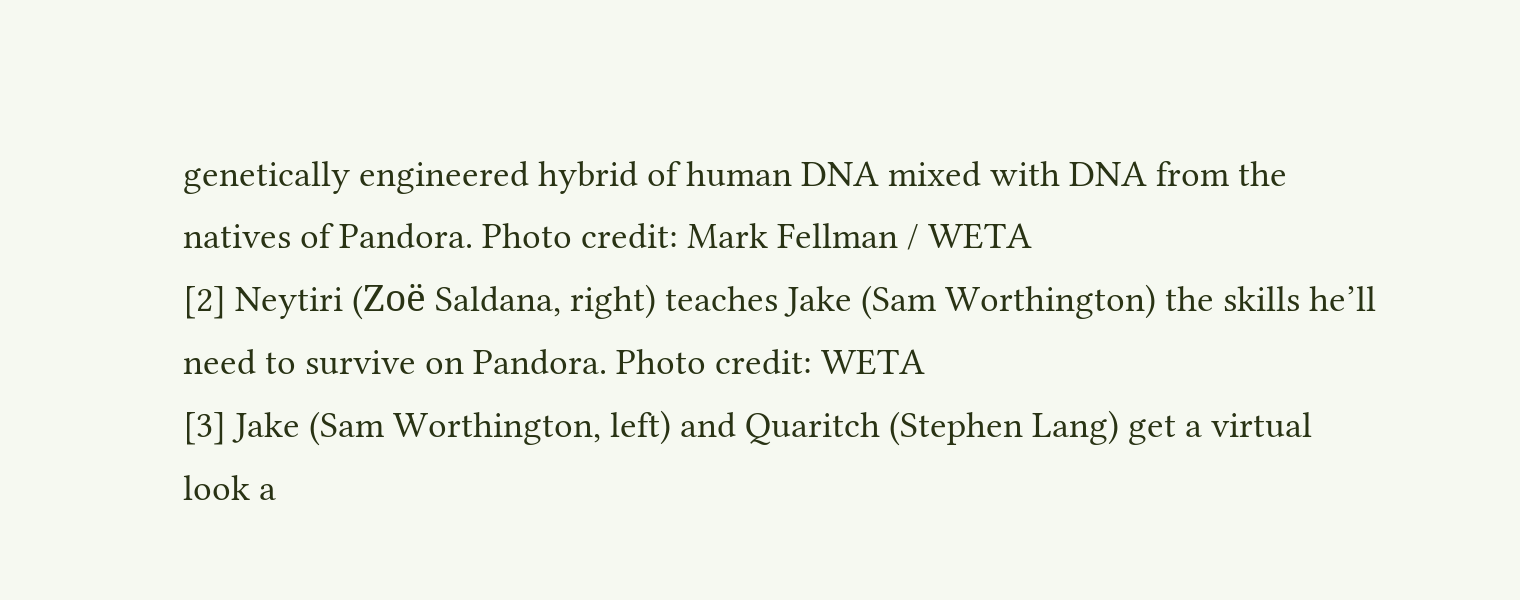genetically engineered hybrid of human DNA mixed with DNA from the natives of Pandora. Photo credit: Mark Fellman / WETA
[2] Neytiri (Zoë Saldana, right) teaches Jake (Sam Worthington) the skills he’ll need to survive on Pandora. Photo credit: WETA
[3] Jake (Sam Worthington, left) and Quaritch (Stephen Lang) get a virtual look a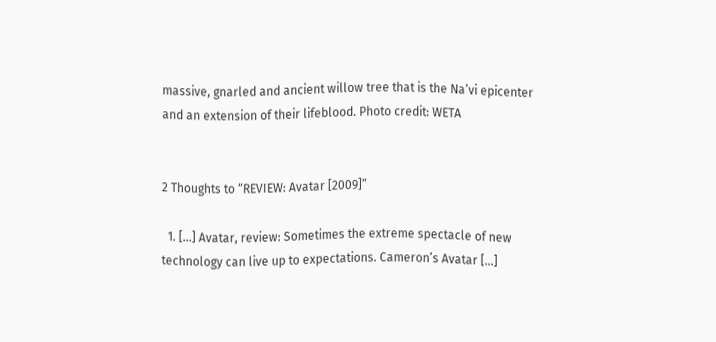massive, gnarled and ancient willow tree that is the Na’vi epicenter and an extension of their lifeblood. Photo credit: WETA


2 Thoughts to “REVIEW: Avatar [2009]”

  1. […] Avatar, review: Sometimes the extreme spectacle of new technology can live up to expectations. Cameron’s Avatar […]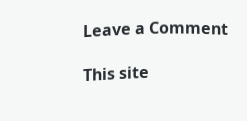Leave a Comment

This site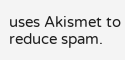uses Akismet to reduce spam.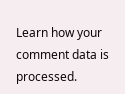Learn how your comment data is processed.